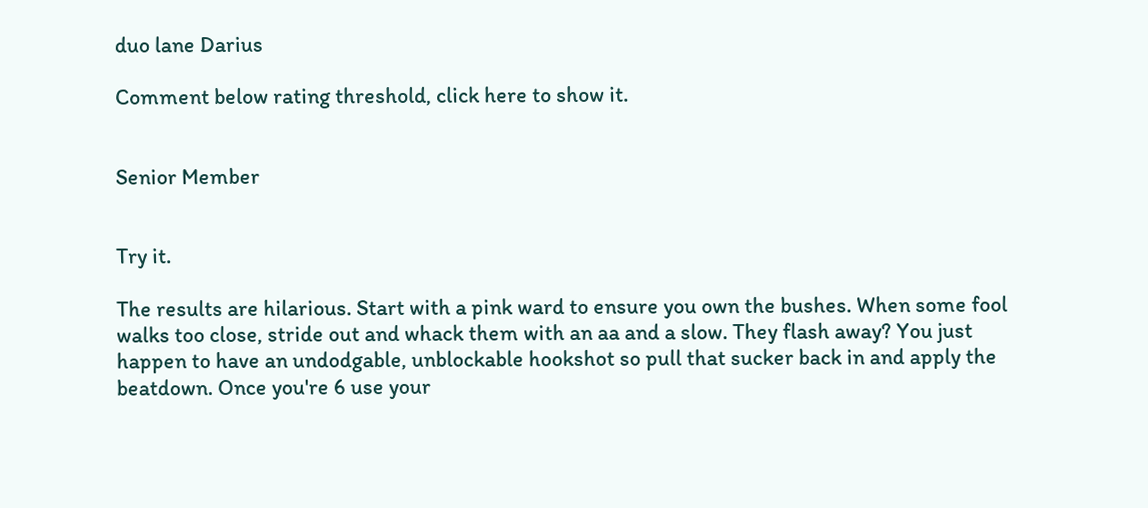duo lane Darius

Comment below rating threshold, click here to show it.


Senior Member


Try it.

The results are hilarious. Start with a pink ward to ensure you own the bushes. When some fool walks too close, stride out and whack them with an aa and a slow. They flash away? You just happen to have an undodgable, unblockable hookshot so pull that sucker back in and apply the beatdown. Once you're 6 use your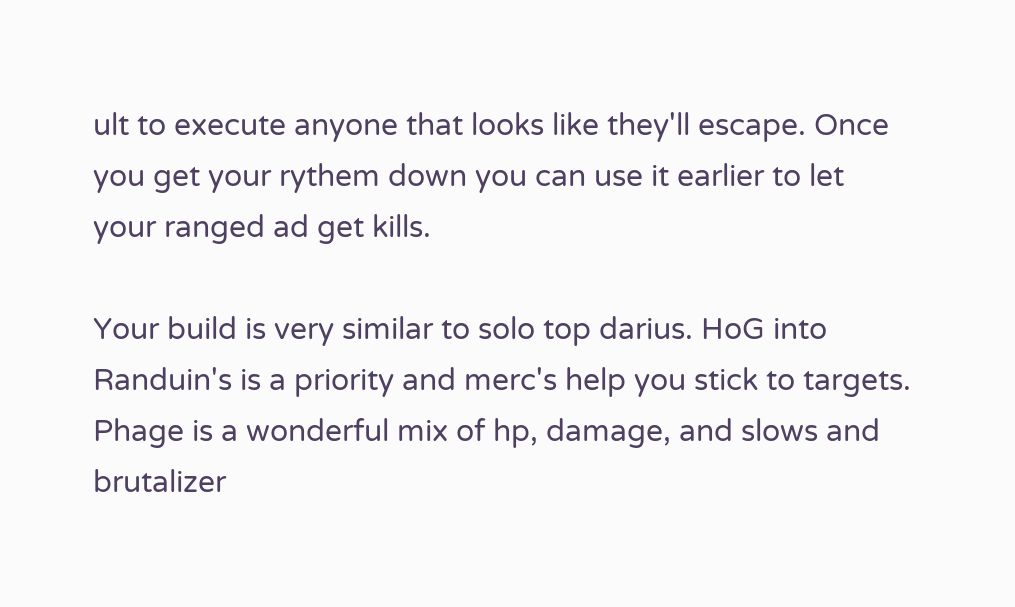ult to execute anyone that looks like they'll escape. Once you get your rythem down you can use it earlier to let your ranged ad get kills.

Your build is very similar to solo top darius. HoG into Randuin's is a priority and merc's help you stick to targets. Phage is a wonderful mix of hp, damage, and slows and brutalizer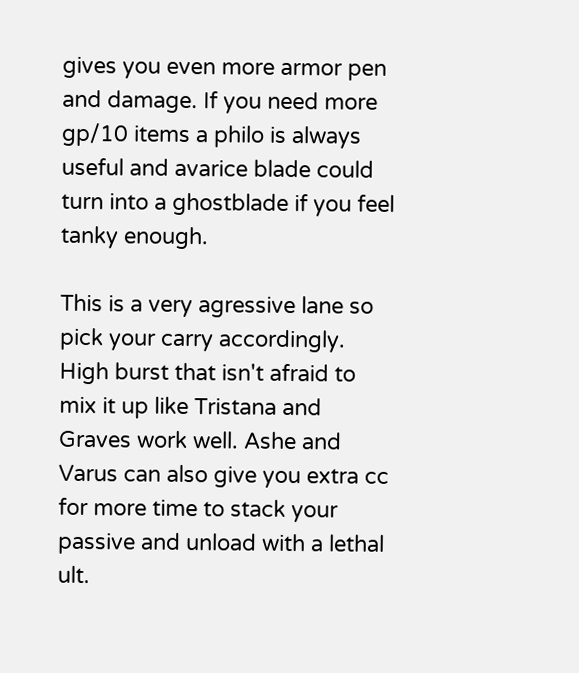gives you even more armor pen and damage. If you need more gp/10 items a philo is always useful and avarice blade could turn into a ghostblade if you feel tanky enough.

This is a very agressive lane so pick your carry accordingly. High burst that isn't afraid to mix it up like Tristana and Graves work well. Ashe and Varus can also give you extra cc for more time to stack your passive and unload with a lethal ult.